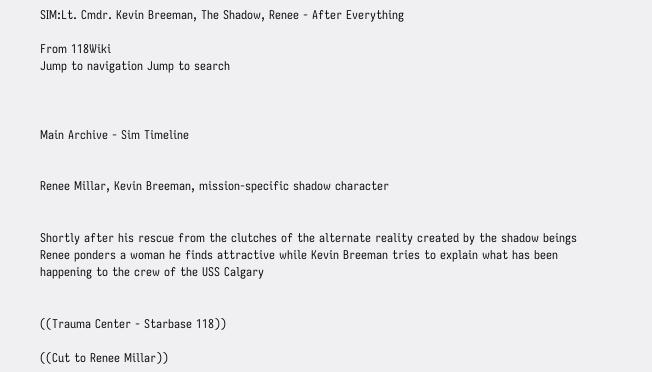SIM:Lt. Cmdr. Kevin Breeman, The Shadow, Renee - After Everything

From 118Wiki
Jump to navigation Jump to search



Main Archive - Sim Timeline


Renee Millar, Kevin Breeman, mission-specific shadow character


Shortly after his rescue from the clutches of the alternate reality created by the shadow beings Renee ponders a woman he finds attractive while Kevin Breeman tries to explain what has been happening to the crew of the USS Calgary


((Trauma Center - Starbase 118))

((Cut to Renee Millar))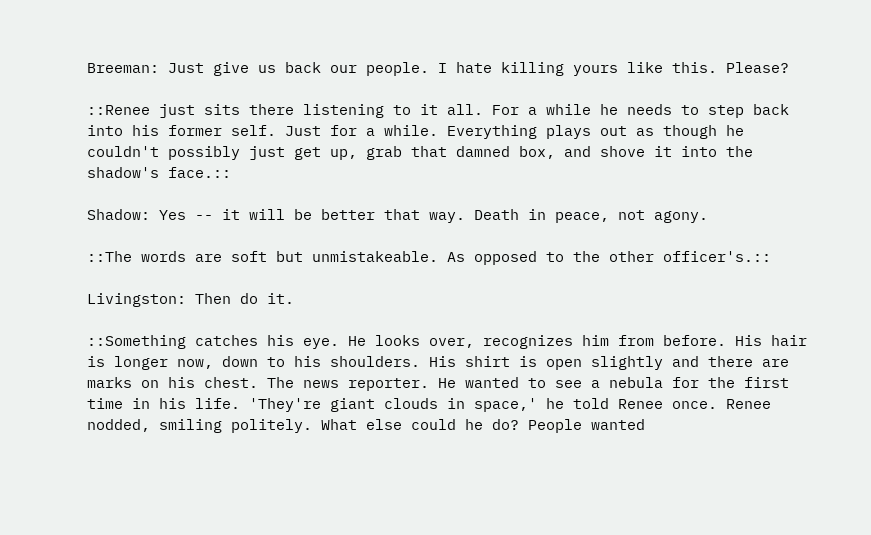Breeman: Just give us back our people. I hate killing yours like this. Please?

::Renee just sits there listening to it all. For a while he needs to step back into his former self. Just for a while. Everything plays out as though he couldn't possibly just get up, grab that damned box, and shove it into the shadow's face.::

Shadow: Yes -- it will be better that way. Death in peace, not agony.

::The words are soft but unmistakeable. As opposed to the other officer's.::

Livingston: Then do it.

::Something catches his eye. He looks over, recognizes him from before. His hair is longer now, down to his shoulders. His shirt is open slightly and there are marks on his chest. The news reporter. He wanted to see a nebula for the first time in his life. 'They're giant clouds in space,' he told Renee once. Renee nodded, smiling politely. What else could he do? People wanted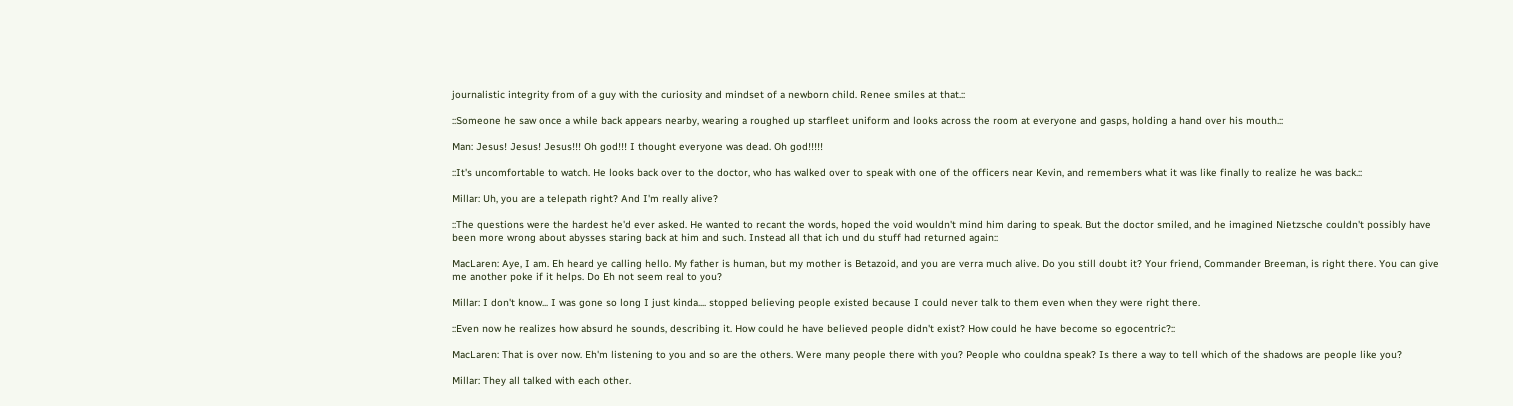journalistic integrity from of a guy with the curiosity and mindset of a newborn child. Renee smiles at that.::

::Someone he saw once a while back appears nearby, wearing a roughed up starfleet uniform and looks across the room at everyone and gasps, holding a hand over his mouth.::

Man: Jesus! Jesus! Jesus!!! Oh god!!! I thought everyone was dead. Oh god!!!!!

::It's uncomfortable to watch. He looks back over to the doctor, who has walked over to speak with one of the officers near Kevin, and remembers what it was like finally to realize he was back.::

Millar: Uh, you are a telepath right? And I'm really alive?

::The questions were the hardest he'd ever asked. He wanted to recant the words, hoped the void wouldn't mind him daring to speak. But the doctor smiled, and he imagined Nietzsche couldn't possibly have been more wrong about abysses staring back at him and such. Instead all that ich und du stuff had returned again::

MacLaren: Aye, I am. Eh heard ye calling hello. My father is human, but my mother is Betazoid, and you are verra much alive. Do you still doubt it? Your friend, Commander Breeman, is right there. You can give me another poke if it helps. Do Eh not seem real to you?

Millar: I don't know... I was gone so long I just kinda.... stopped believing people existed because I could never talk to them even when they were right there.

::Even now he realizes how absurd he sounds, describing it. How could he have believed people didn't exist? How could he have become so egocentric?::

MacLaren: That is over now. Eh'm listening to you and so are the others. Were many people there with you? People who couldna speak? Is there a way to tell which of the shadows are people like you?

Millar: They all talked with each other.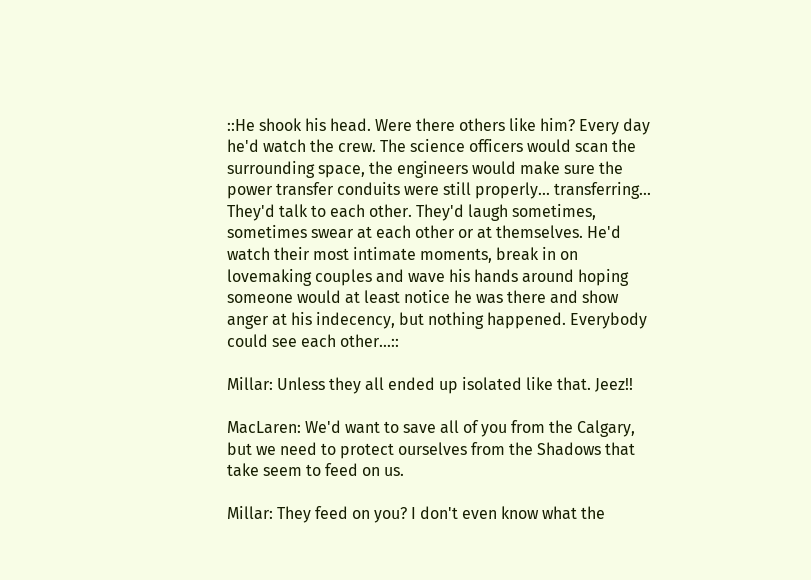::He shook his head. Were there others like him? Every day he'd watch the crew. The science officers would scan the surrounding space, the engineers would make sure the power transfer conduits were still properly... transferring... They'd talk to each other. They'd laugh sometimes, sometimes swear at each other or at themselves. He'd watch their most intimate moments, break in on lovemaking couples and wave his hands around hoping someone would at least notice he was there and show anger at his indecency, but nothing happened. Everybody could see each other...::

Millar: Unless they all ended up isolated like that. Jeez!!

MacLaren: We'd want to save all of you from the Calgary, but we need to protect ourselves from the Shadows that take seem to feed on us.

Millar: They feed on you? I don't even know what the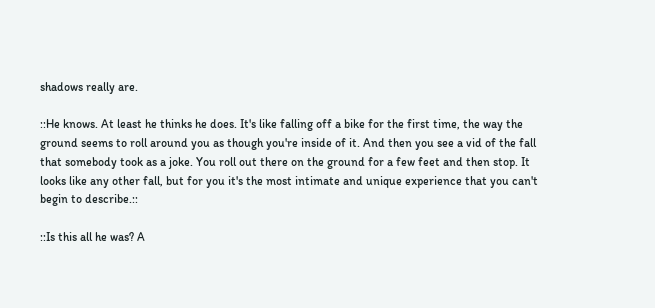shadows really are.

::He knows. At least he thinks he does. It's like falling off a bike for the first time, the way the ground seems to roll around you as though you're inside of it. And then you see a vid of the fall that somebody took as a joke. You roll out there on the ground for a few feet and then stop. It looks like any other fall, but for you it's the most intimate and unique experience that you can't begin to describe.::

::Is this all he was? A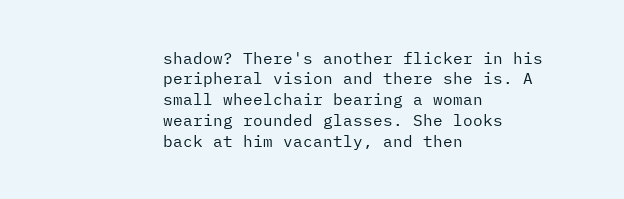shadow? There's another flicker in his peripheral vision and there she is. A small wheelchair bearing a woman wearing rounded glasses. She looks back at him vacantly, and then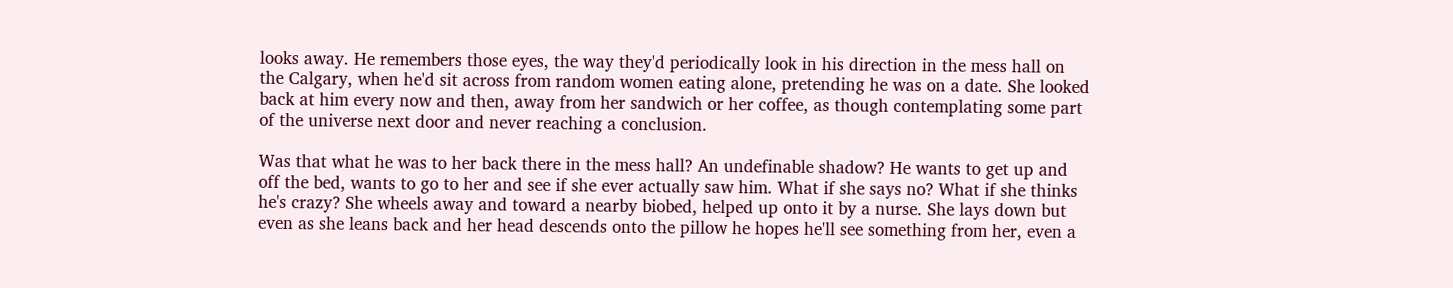looks away. He remembers those eyes, the way they'd periodically look in his direction in the mess hall on the Calgary, when he'd sit across from random women eating alone, pretending he was on a date. She looked back at him every now and then, away from her sandwich or her coffee, as though contemplating some part of the universe next door and never reaching a conclusion.

Was that what he was to her back there in the mess hall? An undefinable shadow? He wants to get up and off the bed, wants to go to her and see if she ever actually saw him. What if she says no? What if she thinks he's crazy? She wheels away and toward a nearby biobed, helped up onto it by a nurse. She lays down but even as she leans back and her head descends onto the pillow he hopes he'll see something from her, even a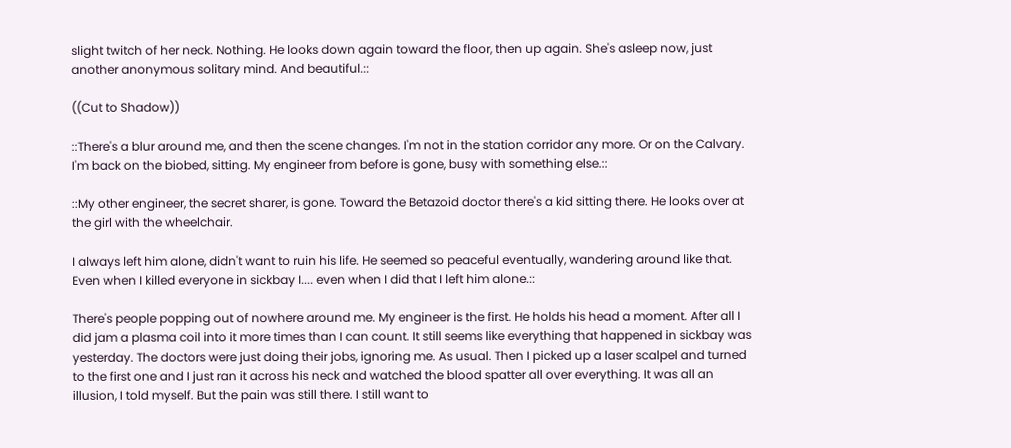slight twitch of her neck. Nothing. He looks down again toward the floor, then up again. She's asleep now, just another anonymous solitary mind. And beautiful.::

((Cut to Shadow))

::There's a blur around me, and then the scene changes. I'm not in the station corridor any more. Or on the Calvary. I'm back on the biobed, sitting. My engineer from before is gone, busy with something else.::

::My other engineer, the secret sharer, is gone. Toward the Betazoid doctor there's a kid sitting there. He looks over at the girl with the wheelchair.

I always left him alone, didn't want to ruin his life. He seemed so peaceful eventually, wandering around like that. Even when I killed everyone in sickbay I.... even when I did that I left him alone.::

There's people popping out of nowhere around me. My engineer is the first. He holds his head a moment. After all I did jam a plasma coil into it more times than I can count. It still seems like everything that happened in sickbay was yesterday. The doctors were just doing their jobs, ignoring me. As usual. Then I picked up a laser scalpel and turned to the first one and I just ran it across his neck and watched the blood spatter all over everything. It was all an illusion, I told myself. But the pain was still there. I still want to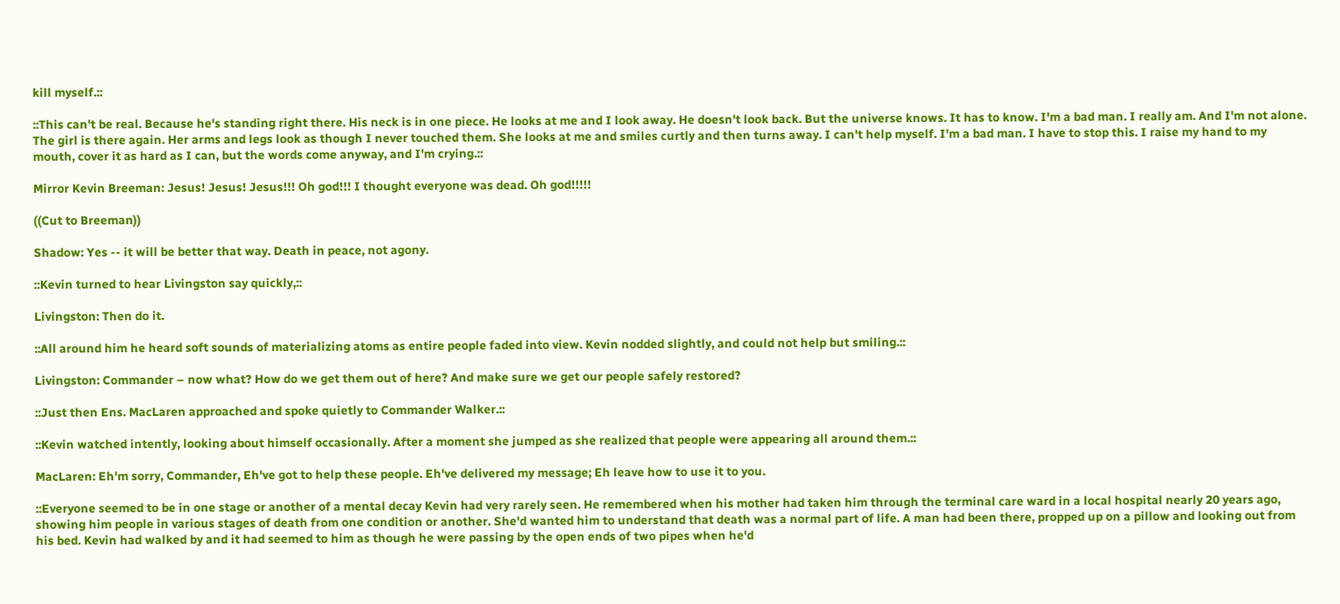kill myself.::

::This can't be real. Because he's standing right there. His neck is in one piece. He looks at me and I look away. He doesn't look back. But the universe knows. It has to know. I'm a bad man. I really am. And I'm not alone. The girl is there again. Her arms and legs look as though I never touched them. She looks at me and smiles curtly and then turns away. I can't help myself. I'm a bad man. I have to stop this. I raise my hand to my mouth, cover it as hard as I can, but the words come anyway, and I'm crying.::

Mirror Kevin Breeman: Jesus! Jesus! Jesus!!! Oh god!!! I thought everyone was dead. Oh god!!!!!

((Cut to Breeman))

Shadow: Yes -- it will be better that way. Death in peace, not agony.

::Kevin turned to hear Livingston say quickly,::

Livingston: Then do it.

::All around him he heard soft sounds of materializing atoms as entire people faded into view. Kevin nodded slightly, and could not help but smiling.::

Livingston: Commander – now what? How do we get them out of here? And make sure we get our people safely restored?

::Just then Ens. MacLaren approached and spoke quietly to Commander Walker.::

::Kevin watched intently, looking about himself occasionally. After a moment she jumped as she realized that people were appearing all around them.::

MacLaren: Eh'm sorry, Commander, Eh've got to help these people. Eh've delivered my message; Eh leave how to use it to you.

::Everyone seemed to be in one stage or another of a mental decay Kevin had very rarely seen. He remembered when his mother had taken him through the terminal care ward in a local hospital nearly 20 years ago, showing him people in various stages of death from one condition or another. She'd wanted him to understand that death was a normal part of life. A man had been there, propped up on a pillow and looking out from his bed. Kevin had walked by and it had seemed to him as though he were passing by the open ends of two pipes when he'd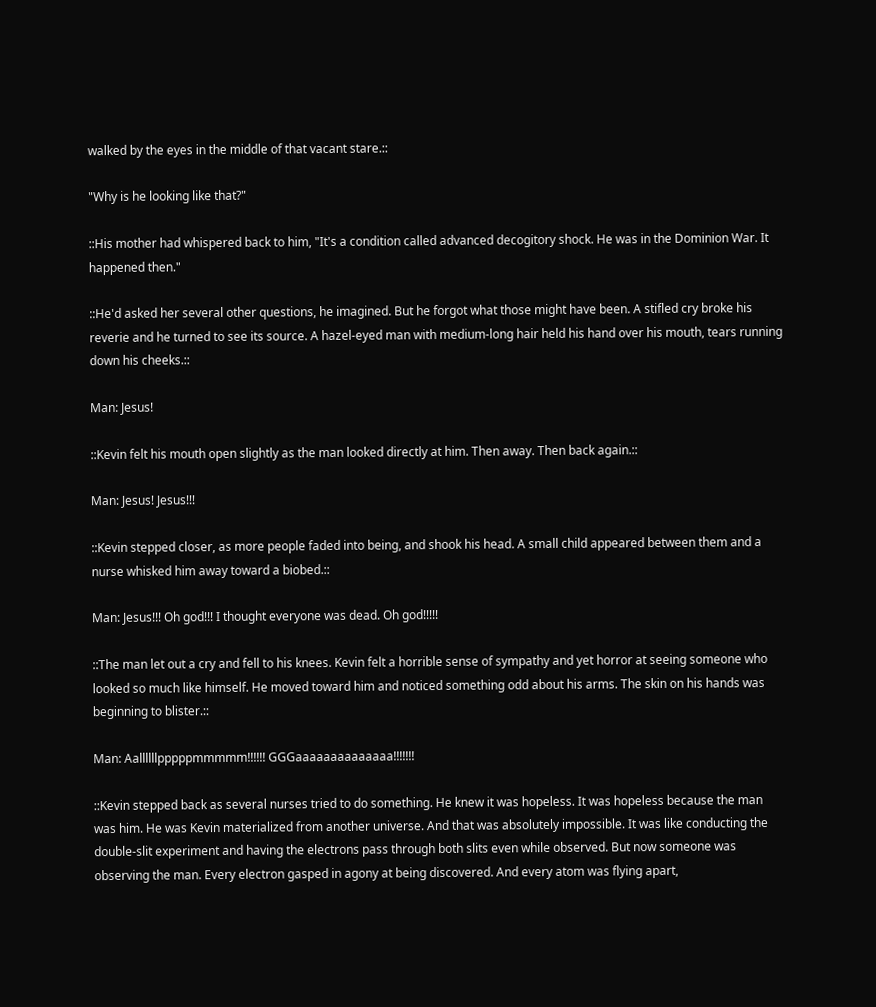walked by the eyes in the middle of that vacant stare.::

"Why is he looking like that?"

::His mother had whispered back to him, "It's a condition called advanced decogitory shock. He was in the Dominion War. It happened then."

::He'd asked her several other questions, he imagined. But he forgot what those might have been. A stifled cry broke his reverie and he turned to see its source. A hazel-eyed man with medium-long hair held his hand over his mouth, tears running down his cheeks.::

Man: Jesus!

::Kevin felt his mouth open slightly as the man looked directly at him. Then away. Then back again.::

Man: Jesus! Jesus!!!

::Kevin stepped closer, as more people faded into being, and shook his head. A small child appeared between them and a nurse whisked him away toward a biobed.::

Man: Jesus!!! Oh god!!! I thought everyone was dead. Oh god!!!!!

::The man let out a cry and fell to his knees. Kevin felt a horrible sense of sympathy and yet horror at seeing someone who looked so much like himself. He moved toward him and noticed something odd about his arms. The skin on his hands was beginning to blister.::

Man: Aallllllpppppmmmmm!!!!!! GGGaaaaaaaaaaaaaa!!!!!!!

::Kevin stepped back as several nurses tried to do something. He knew it was hopeless. It was hopeless because the man was him. He was Kevin materialized from another universe. And that was absolutely impossible. It was like conducting the double-slit experiment and having the electrons pass through both slits even while observed. But now someone was observing the man. Every electron gasped in agony at being discovered. And every atom was flying apart,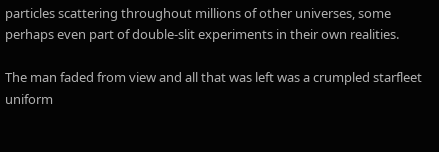particles scattering throughout millions of other universes, some perhaps even part of double-slit experiments in their own realities.

The man faded from view and all that was left was a crumpled starfleet uniform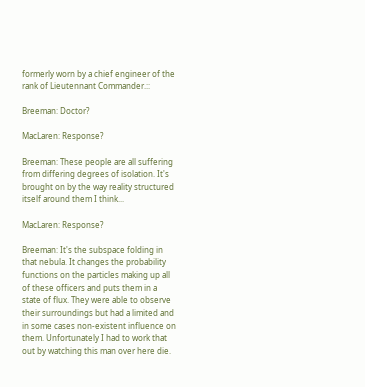formerly worn by a chief engineer of the rank of Lieutennant Commander.::

Breeman: Doctor?

MacLaren: Response?

Breeman: These people are all suffering from differing degrees of isolation. It's brought on by the way reality structured itself around them I think...

MacLaren: Response?

Breeman: It's the subspace folding in that nebula. It changes the probability functions on the particles making up all of these officers and puts them in a state of flux. They were able to observe their surroundings but had a limited and in some cases non-existent influence on them. Unfortunately I had to work that out by watching this man over here die.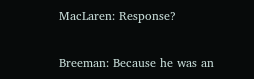MacLaren: Response?

Breeman: Because he was an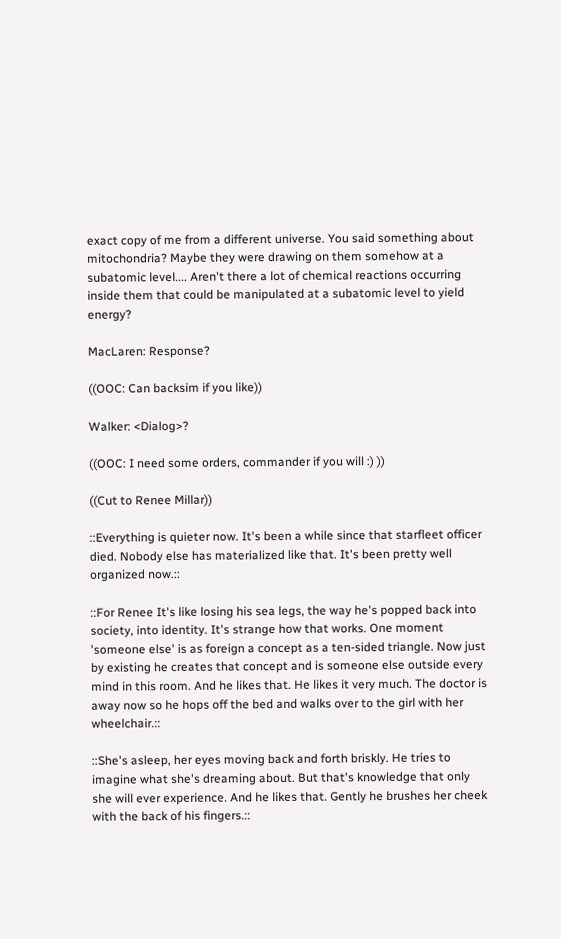exact copy of me from a different universe. You said something about mitochondria? Maybe they were drawing on them somehow at a subatomic level.... Aren't there a lot of chemical reactions occurring inside them that could be manipulated at a subatomic level to yield energy?

MacLaren: Response?

((OOC: Can backsim if you like))

Walker: <Dialog>?

((OOC: I need some orders, commander if you will :) ))

((Cut to Renee Millar))

::Everything is quieter now. It's been a while since that starfleet officer died. Nobody else has materialized like that. It's been pretty well organized now.::

::For Renee It's like losing his sea legs, the way he's popped back into society, into identity. It's strange how that works. One moment 'someone else' is as foreign a concept as a ten-sided triangle. Now just by existing he creates that concept and is someone else outside every mind in this room. And he likes that. He likes it very much. The doctor is away now so he hops off the bed and walks over to the girl with her wheelchair.::

::She's asleep, her eyes moving back and forth briskly. He tries to imagine what she's dreaming about. But that's knowledge that only she will ever experience. And he likes that. Gently he brushes her cheek with the back of his fingers.::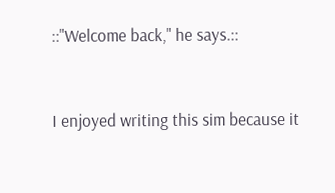::"Welcome back," he says.::


I enjoyed writing this sim because it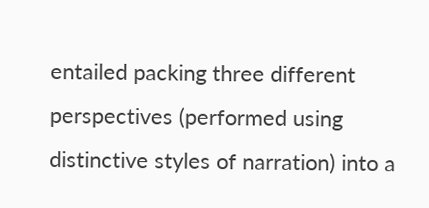entailed packing three different perspectives (performed using distinctive styles of narration) into a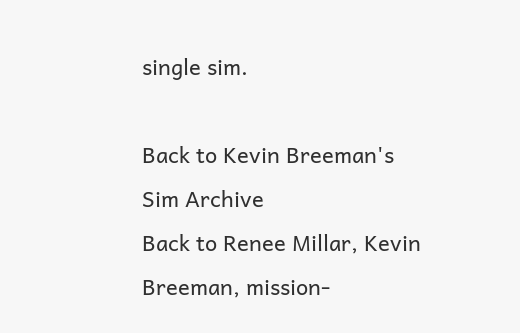single sim.

Back to Kevin Breeman's Sim Archive
Back to Renee Millar, Kevin Breeman, mission-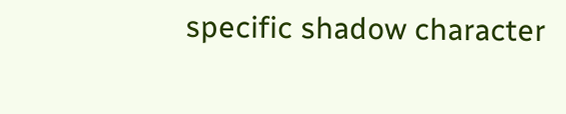specific shadow character